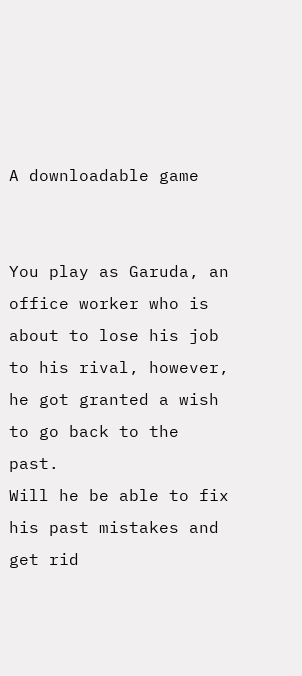A downloadable game


You play as Garuda, an office worker who is about to lose his job to his rival, however, he got granted a wish to go back to the past.
Will he be able to fix his past mistakes and get rid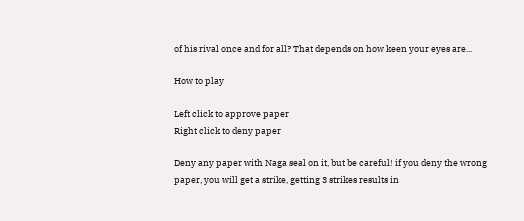of his rival once and for all? That depends on how keen your eyes are...

How to play

Left click to approve paper
Right click to deny paper

Deny any paper with Naga seal on it, but be careful! if you deny the wrong paper, you will get a strike, getting 3 strikes results in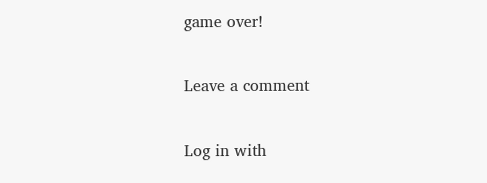game over!

Leave a comment

Log in with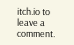itch.io to leave a comment.